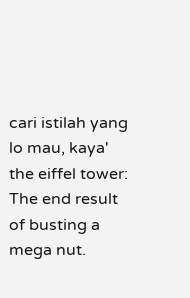cari istilah yang lo mau, kaya' the eiffel tower:
The end result of busting a mega nut.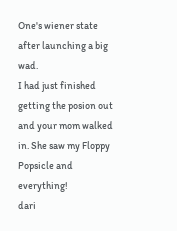One's wiener state after launching a big wad.
I had just finished getting the posion out and your mom walked in. She saw my Floppy Popsicle and everything!
dari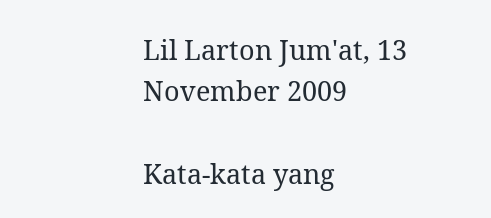Lil Larton Jum'at, 13 November 2009

Kata-kata yang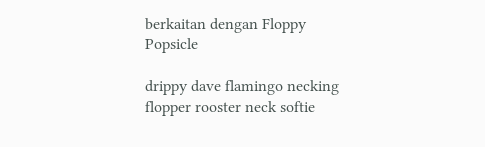berkaitan dengan Floppy Popsicle

drippy dave flamingo necking flopper rooster neck softie